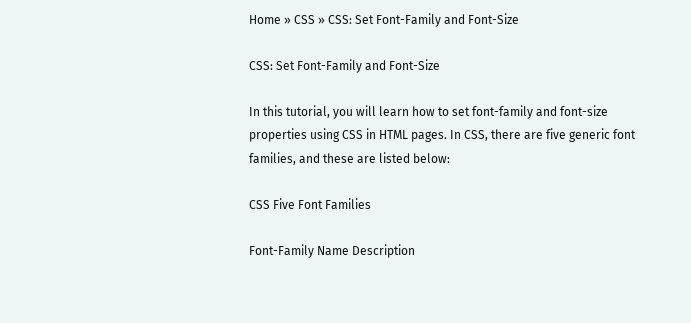Home » CSS » CSS: Set Font-Family and Font-Size

CSS: Set Font-Family and Font-Size

In this tutorial, you will learn how to set font-family and font-size properties using CSS in HTML pages. In CSS, there are five generic font families, and these are listed below:

CSS Five Font Families

Font-Family Name Description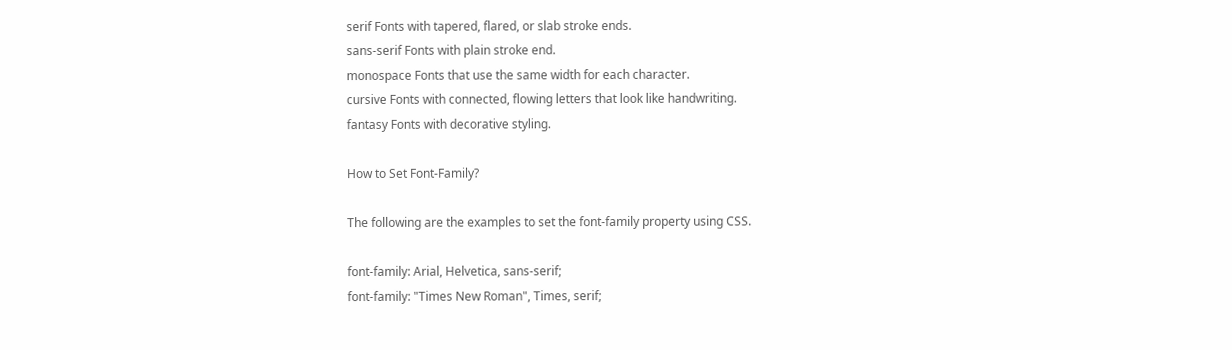serif Fonts with tapered, flared, or slab stroke ends.
sans-serif Fonts with plain stroke end.
monospace Fonts that use the same width for each character.
cursive Fonts with connected, flowing letters that look like handwriting.
fantasy Fonts with decorative styling.

How to Set Font-Family?

The following are the examples to set the font-family property using CSS.

font-family: Arial, Helvetica, sans-serif;
font-family: "Times New Roman", Times, serif;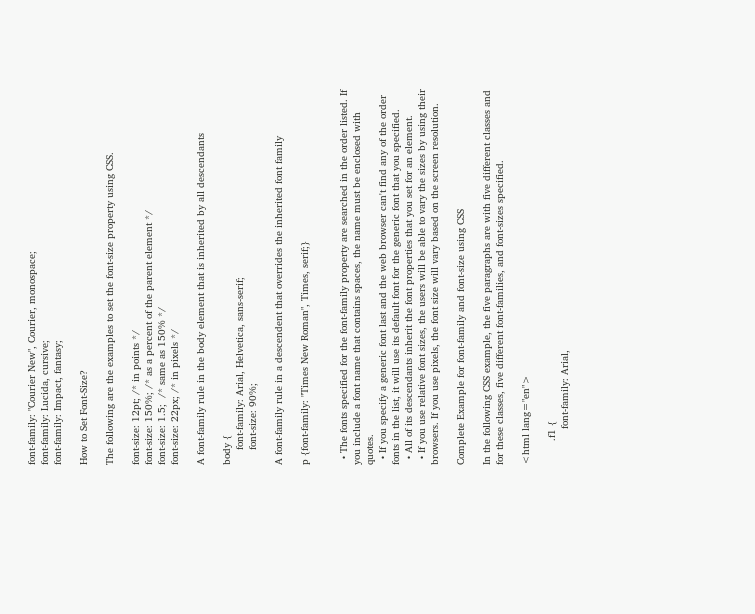font-family: "Courier New", Courier, monospace;
font-family: Lucida, cursive;
font-family: Impact, fantasy;

How to Set Font-Size?

The following are the examples to set the font-size property using CSS.

font-size: 12pt; /* in points */
font-size: 150%; /* as a percent of the parent element */
font-size: 1.5;  /* same as 150% */
font-size: 22px; /* in pixels */

A font-family rule in the body element that is inherited by all descendants

body {
     font-family: Arial, Helvetica, sans-serif;
     font-size: 90%;

A font-family rule in a descendent that overrides the inherited font family

p {font-family: "Times New Roman", Times, serif;}


  • The fonts specified for the font-family property are searched in the order listed. If you include a font name that contains spaces, the name must be enclosed with quotes.
  • If you specify a generic font last and the web browser can't find any of the order fonts in the list, it will use its default font for the generic font that you specified.
  • All of its descendants inherit the font properties that you set for an element.
  • If you use relative font sizes, the users will be able to vary the sizes by using their browsers. If you use pixels, the font size will vary based on the screen resolution.

Complete Example for font-family and font-size using CSS

In the following CSS example, the five paragraphs are with five different classes and for these classes, five different font-families, and font-sizes specified.

<html lang="en">

        .f1 {
            font-family: Arial,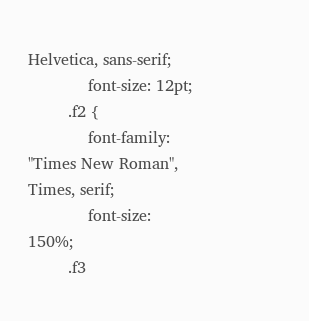Helvetica, sans-serif;
            font-size: 12pt;
        .f2 {
            font-family: "Times New Roman", Times, serif;
            font-size: 150%;
        .f3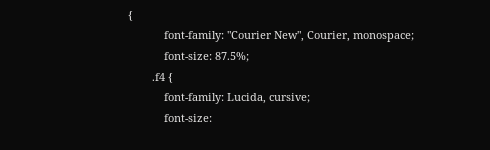{
            font-family: "Courier New", Courier, monospace;
            font-size: 87.5%;
        .f4 {
            font-family: Lucida, cursive;
            font-size: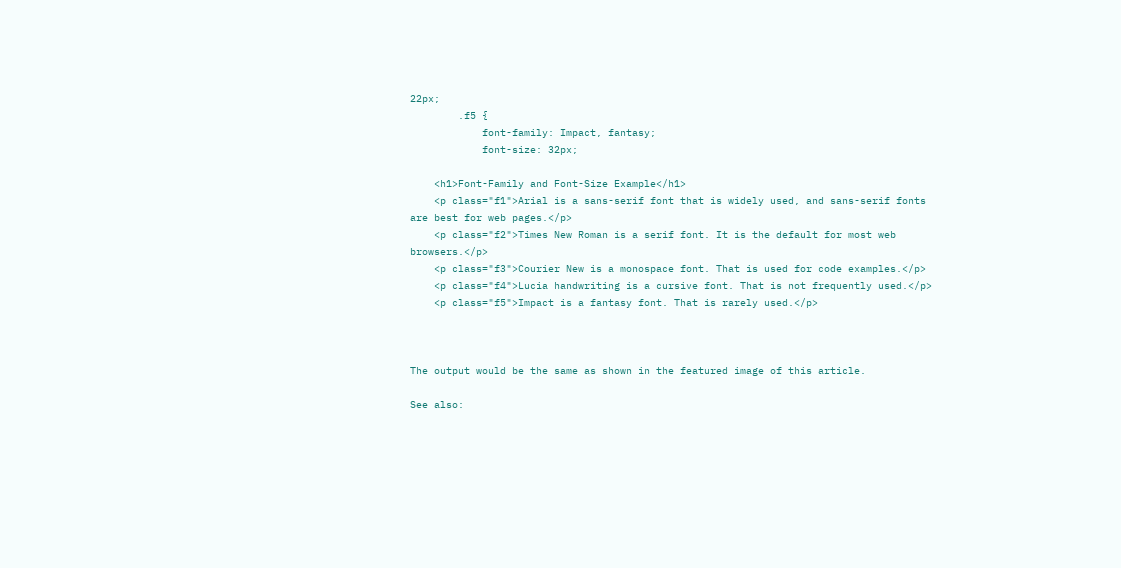22px;
        .f5 {
            font-family: Impact, fantasy;
            font-size: 32px;

    <h1>Font-Family and Font-Size Example</h1>
    <p class="f1">Arial is a sans-serif font that is widely used, and sans-serif fonts are best for web pages.</p>
    <p class="f2">Times New Roman is a serif font. It is the default for most web browsers.</p>
    <p class="f3">Courier New is a monospace font. That is used for code examples.</p>
    <p class="f4">Lucia handwriting is a cursive font. That is not frequently used.</p>
    <p class="f5">Impact is a fantasy font. That is rarely used.</p>



The output would be the same as shown in the featured image of this article.

See also: